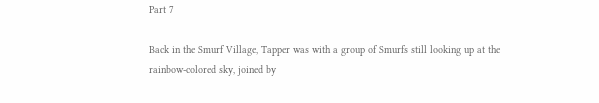Part 7

Back in the Smurf Village, Tapper was with a group of Smurfs still looking up at the rainbow-colored sky, joined by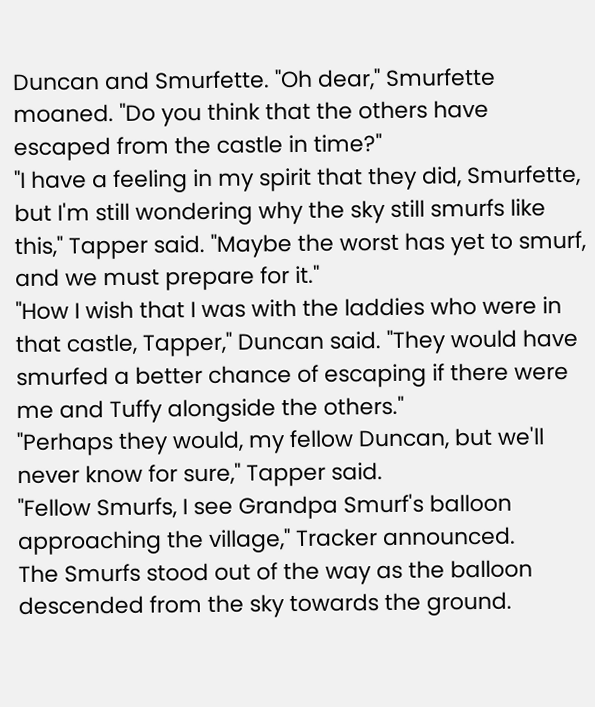Duncan and Smurfette. "Oh dear," Smurfette moaned. "Do you think that the others have escaped from the castle in time?"
"I have a feeling in my spirit that they did, Smurfette, but I'm still wondering why the sky still smurfs like this," Tapper said. "Maybe the worst has yet to smurf, and we must prepare for it."
"How I wish that I was with the laddies who were in that castle, Tapper," Duncan said. "They would have smurfed a better chance of escaping if there were me and Tuffy alongside the others."
"Perhaps they would, my fellow Duncan, but we'll never know for sure," Tapper said.
"Fellow Smurfs, I see Grandpa Smurf's balloon approaching the village," Tracker announced.
The Smurfs stood out of the way as the balloon descended from the sky towards the ground.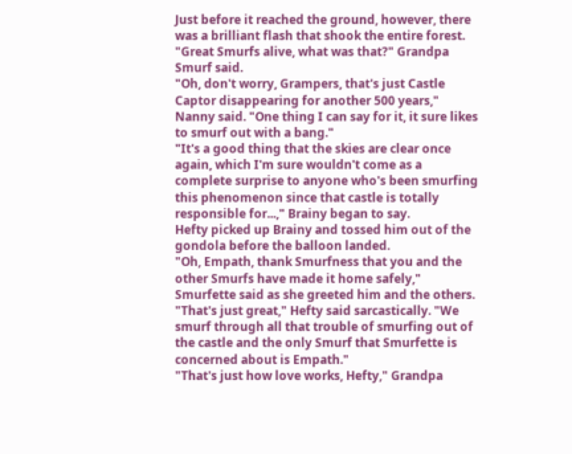Just before it reached the ground, however, there was a brilliant flash that shook the entire forest. "Great Smurfs alive, what was that?" Grandpa Smurf said.
"Oh, don't worry, Grampers, that's just Castle Captor disappearing for another 500 years," Nanny said. "One thing I can say for it, it sure likes to smurf out with a bang."
"It's a good thing that the skies are clear once again, which I'm sure wouldn't come as a complete surprise to anyone who's been smurfing this phenomenon since that castle is totally responsible for...," Brainy began to say.
Hefty picked up Brainy and tossed him out of the gondola before the balloon landed.
"Oh, Empath, thank Smurfness that you and the other Smurfs have made it home safely," Smurfette said as she greeted him and the others.
"That's just great," Hefty said sarcastically. "We smurf through all that trouble of smurfing out of the castle and the only Smurf that Smurfette is concerned about is Empath."
"That's just how love works, Hefty," Grandpa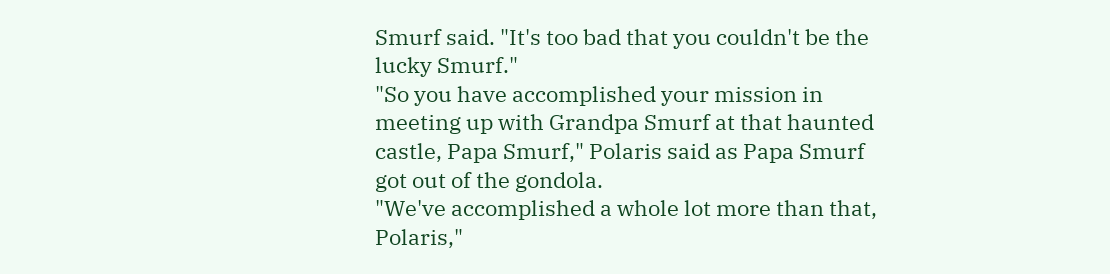Smurf said. "It's too bad that you couldn't be the lucky Smurf."
"So you have accomplished your mission in meeting up with Grandpa Smurf at that haunted castle, Papa Smurf," Polaris said as Papa Smurf got out of the gondola.
"We've accomplished a whole lot more than that, Polaris,"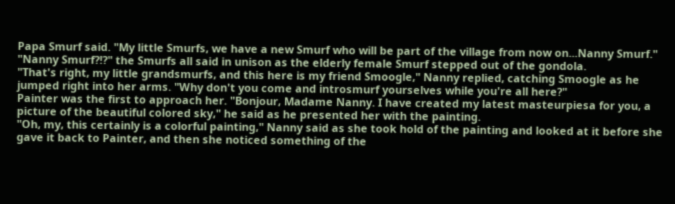Papa Smurf said. "My little Smurfs, we have a new Smurf who will be part of the village from now on...Nanny Smurf."
"Nanny Smurf?!?" the Smurfs all said in unison as the elderly female Smurf stepped out of the gondola.
"That's right, my little grandsmurfs, and this here is my friend Smoogle," Nanny replied, catching Smoogle as he jumped right into her arms. "Why don't you come and introsmurf yourselves while you're all here?"
Painter was the first to approach her. "Bonjour, Madame Nanny. I have created my latest masteurpiesa for you, a picture of the beautiful colored sky," he said as he presented her with the painting.
"Oh, my, this certainly is a colorful painting," Nanny said as she took hold of the painting and looked at it before she gave it back to Painter, and then she noticed something of the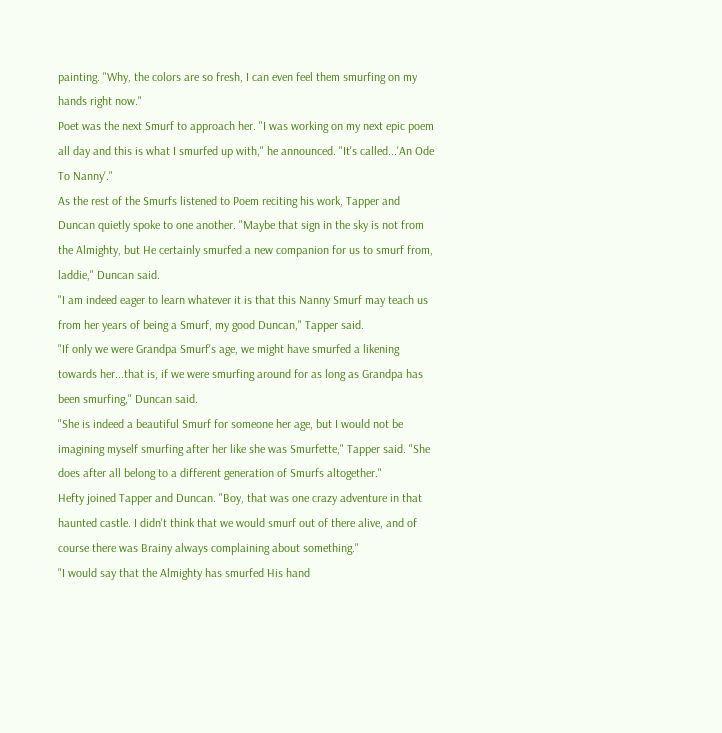painting. "Why, the colors are so fresh, I can even feel them smurfing on my hands right now."
Poet was the next Smurf to approach her. "I was working on my next epic poem all day and this is what I smurfed up with," he announced. "It's called...'An Ode To Nanny'."
As the rest of the Smurfs listened to Poem reciting his work, Tapper and Duncan quietly spoke to one another. "Maybe that sign in the sky is not from the Almighty, but He certainly smurfed a new companion for us to smurf from, laddie," Duncan said.
"I am indeed eager to learn whatever it is that this Nanny Smurf may teach us from her years of being a Smurf, my good Duncan," Tapper said.
"If only we were Grandpa Smurf's age, we might have smurfed a likening towards her...that is, if we were smurfing around for as long as Grandpa has been smurfing," Duncan said.
"She is indeed a beautiful Smurf for someone her age, but I would not be imagining myself smurfing after her like she was Smurfette," Tapper said. "She does after all belong to a different generation of Smurfs altogether."
Hefty joined Tapper and Duncan. "Boy, that was one crazy adventure in that haunted castle. I didn't think that we would smurf out of there alive, and of course there was Brainy always complaining about something."
"I would say that the Almighty has smurfed His hand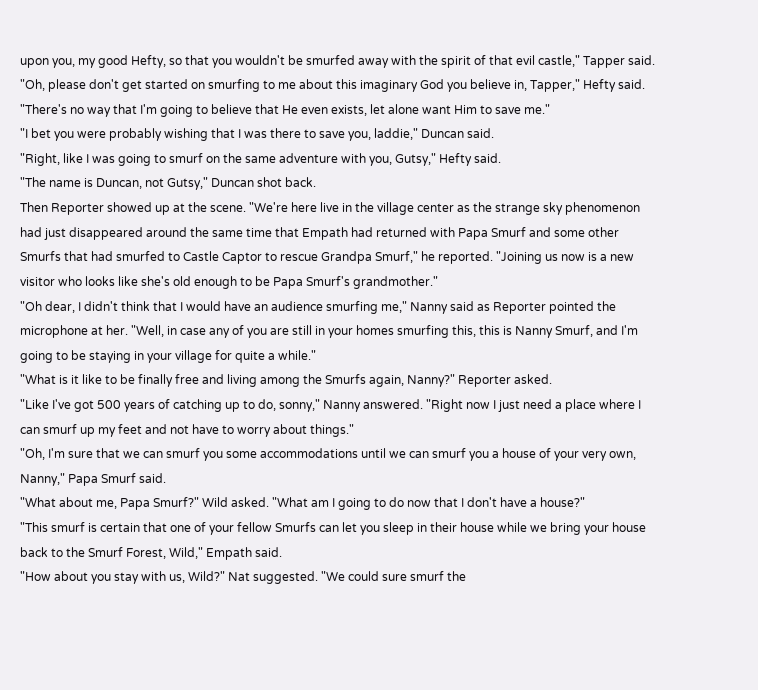upon you, my good Hefty, so that you wouldn't be smurfed away with the spirit of that evil castle," Tapper said.
"Oh, please don't get started on smurfing to me about this imaginary God you believe in, Tapper," Hefty said. "There's no way that I'm going to believe that He even exists, let alone want Him to save me."
"I bet you were probably wishing that I was there to save you, laddie," Duncan said.
"Right, like I was going to smurf on the same adventure with you, Gutsy," Hefty said.
"The name is Duncan, not Gutsy," Duncan shot back.
Then Reporter showed up at the scene. "We're here live in the village center as the strange sky phenomenon had just disappeared around the same time that Empath had returned with Papa Smurf and some other Smurfs that had smurfed to Castle Captor to rescue Grandpa Smurf," he reported. "Joining us now is a new visitor who looks like she's old enough to be Papa Smurf's grandmother."
"Oh dear, I didn't think that I would have an audience smurfing me," Nanny said as Reporter pointed the microphone at her. "Well, in case any of you are still in your homes smurfing this, this is Nanny Smurf, and I'm going to be staying in your village for quite a while."
"What is it like to be finally free and living among the Smurfs again, Nanny?" Reporter asked.
"Like I've got 500 years of catching up to do, sonny," Nanny answered. "Right now I just need a place where I can smurf up my feet and not have to worry about things."
"Oh, I'm sure that we can smurf you some accommodations until we can smurf you a house of your very own, Nanny," Papa Smurf said.
"What about me, Papa Smurf?" Wild asked. "What am I going to do now that I don't have a house?"
"This smurf is certain that one of your fellow Smurfs can let you sleep in their house while we bring your house back to the Smurf Forest, Wild," Empath said.
"How about you stay with us, Wild?" Nat suggested. "We could sure smurf the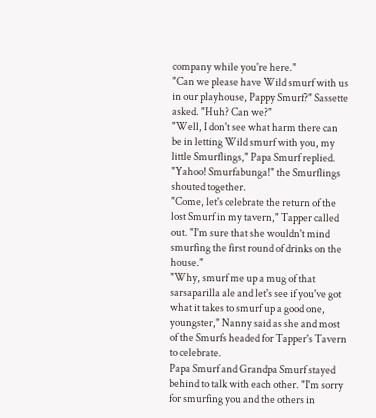company while you're here."
"Can we please have Wild smurf with us in our playhouse, Pappy Smurf?" Sassette asked. "Huh? Can we?"
"Well, I don't see what harm there can be in letting Wild smurf with you, my little Smurflings," Papa Smurf replied.
"Yahoo! Smurfabunga!" the Smurflings shouted together.
"Come, let's celebrate the return of the lost Smurf in my tavern," Tapper called out. "I'm sure that she wouldn't mind smurfing the first round of drinks on the house."
"Why, smurf me up a mug of that sarsaparilla ale and let's see if you've got what it takes to smurf up a good one, youngster," Nanny said as she and most of the Smurfs headed for Tapper's Tavern to celebrate.
Papa Smurf and Grandpa Smurf stayed behind to talk with each other. "I'm sorry for smurfing you and the others in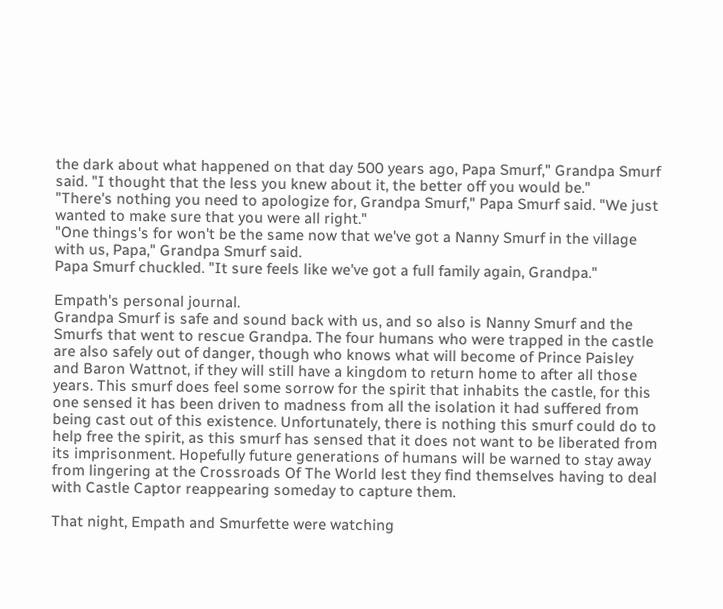the dark about what happened on that day 500 years ago, Papa Smurf," Grandpa Smurf said. "I thought that the less you knew about it, the better off you would be."
"There's nothing you need to apologize for, Grandpa Smurf," Papa Smurf said. "We just wanted to make sure that you were all right."
"One things's for won't be the same now that we've got a Nanny Smurf in the village with us, Papa," Grandpa Smurf said.
Papa Smurf chuckled. "It sure feels like we've got a full family again, Grandpa."

Empath's personal journal.
Grandpa Smurf is safe and sound back with us, and so also is Nanny Smurf and the Smurfs that went to rescue Grandpa. The four humans who were trapped in the castle are also safely out of danger, though who knows what will become of Prince Paisley and Baron Wattnot, if they will still have a kingdom to return home to after all those years. This smurf does feel some sorrow for the spirit that inhabits the castle, for this one sensed it has been driven to madness from all the isolation it had suffered from being cast out of this existence. Unfortunately, there is nothing this smurf could do to help free the spirit, as this smurf has sensed that it does not want to be liberated from its imprisonment. Hopefully future generations of humans will be warned to stay away from lingering at the Crossroads Of The World lest they find themselves having to deal with Castle Captor reappearing someday to capture them.

That night, Empath and Smurfette were watching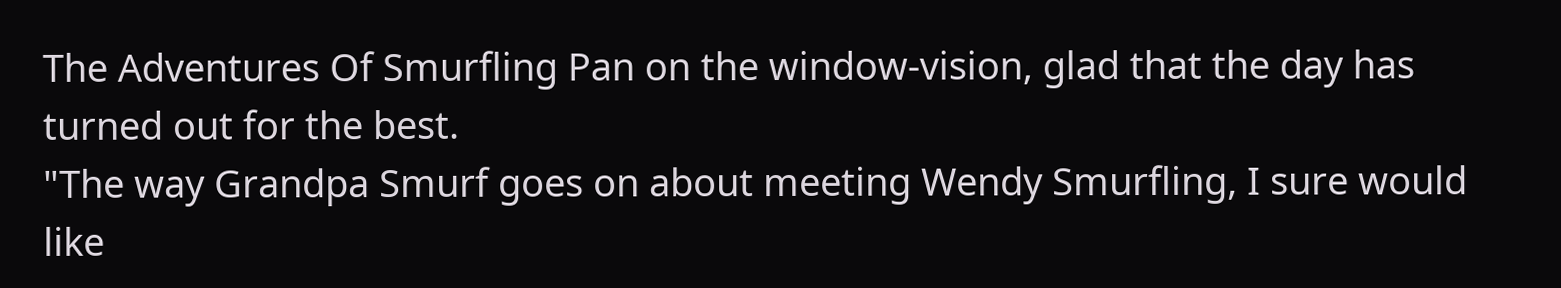The Adventures Of Smurfling Pan on the window-vision, glad that the day has turned out for the best.
"The way Grandpa Smurf goes on about meeting Wendy Smurfling, I sure would like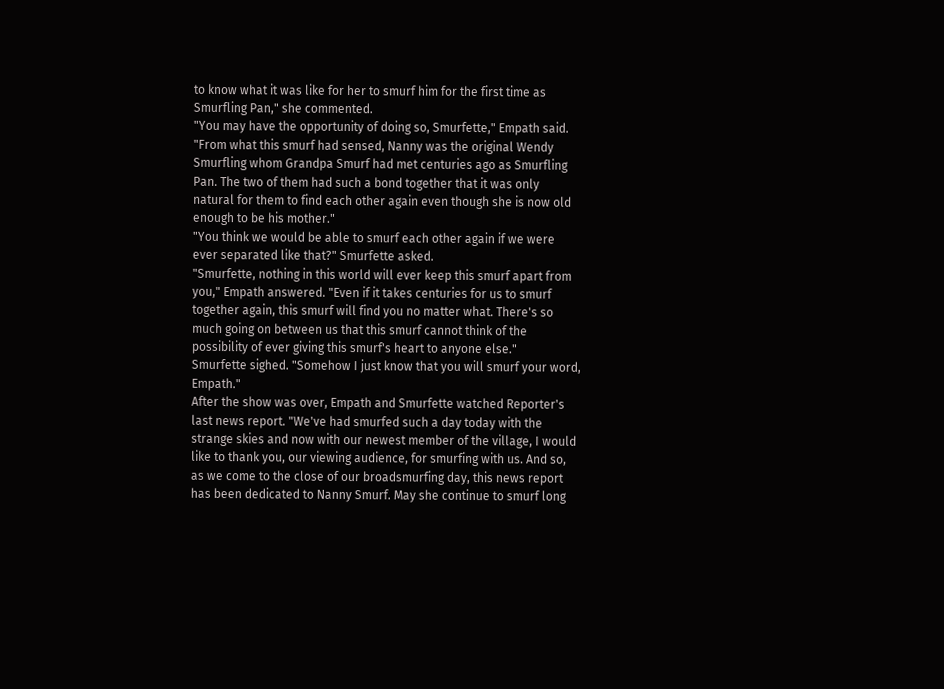to know what it was like for her to smurf him for the first time as Smurfling Pan," she commented.
"You may have the opportunity of doing so, Smurfette," Empath said. "From what this smurf had sensed, Nanny was the original Wendy Smurfling whom Grandpa Smurf had met centuries ago as Smurfling Pan. The two of them had such a bond together that it was only natural for them to find each other again even though she is now old enough to be his mother."
"You think we would be able to smurf each other again if we were ever separated like that?" Smurfette asked.
"Smurfette, nothing in this world will ever keep this smurf apart from you," Empath answered. "Even if it takes centuries for us to smurf together again, this smurf will find you no matter what. There's so much going on between us that this smurf cannot think of the possibility of ever giving this smurf's heart to anyone else."
Smurfette sighed. "Somehow I just know that you will smurf your word, Empath."
After the show was over, Empath and Smurfette watched Reporter's last news report. "We've had smurfed such a day today with the strange skies and now with our newest member of the village, I would like to thank you, our viewing audience, for smurfing with us. And so, as we come to the close of our broadsmurfing day, this news report has been dedicated to Nanny Smurf. May she continue to smurf long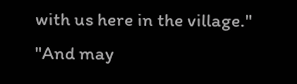with us here in the village."
"And may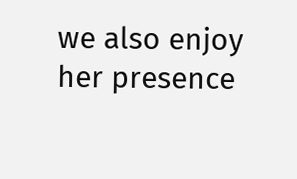we also enjoy her presence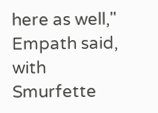here as well," Empath said, with Smurfette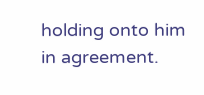holding onto him in agreement.